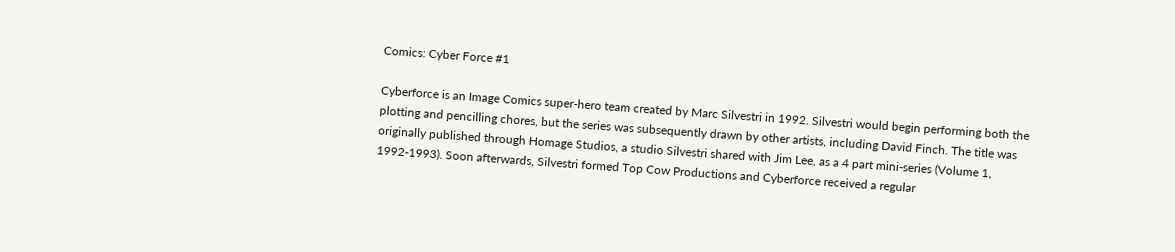Comics: Cyber Force #1

Cyberforce is an Image Comics super-hero team created by Marc Silvestri in 1992. Silvestri would begin performing both the plotting and pencilling chores, but the series was subsequently drawn by other artists, including David Finch. The title was originally published through Homage Studios, a studio Silvestri shared with Jim Lee, as a 4 part mini-series (Volume 1, 1992-1993). Soon afterwards, Silvestri formed Top Cow Productions and Cyberforce received a regular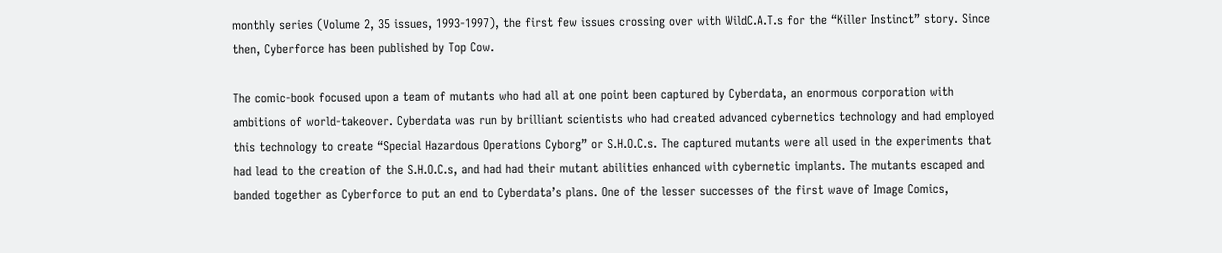monthly series (Volume 2, 35 issues, 1993-1997), the first few issues crossing over with WildC.A.T.s for the “Killer Instinct” story. Since then, Cyberforce has been published by Top Cow.

The comic-book focused upon a team of mutants who had all at one point been captured by Cyberdata, an enormous corporation with ambitions of world-takeover. Cyberdata was run by brilliant scientists who had created advanced cybernetics technology and had employed this technology to create “Special Hazardous Operations Cyborg” or S.H.O.C.s. The captured mutants were all used in the experiments that had lead to the creation of the S.H.O.C.s, and had had their mutant abilities enhanced with cybernetic implants. The mutants escaped and banded together as Cyberforce to put an end to Cyberdata’s plans. One of the lesser successes of the first wave of Image Comics,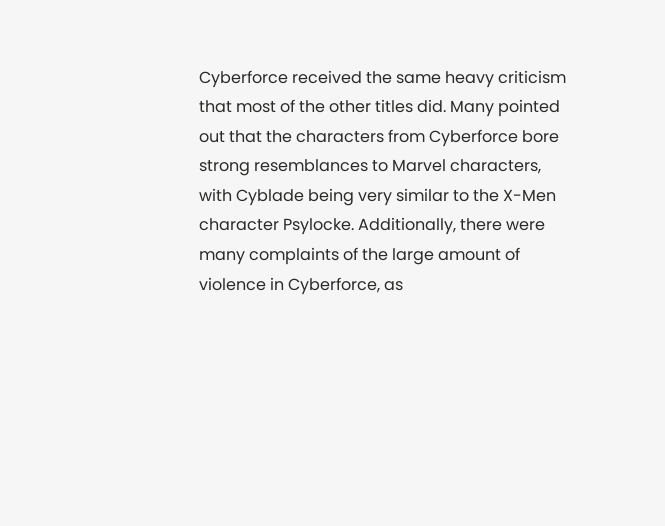Cyberforce received the same heavy criticism that most of the other titles did. Many pointed out that the characters from Cyberforce bore strong resemblances to Marvel characters, with Cyblade being very similar to the X-Men character Psylocke. Additionally, there were many complaints of the large amount of violence in Cyberforce, as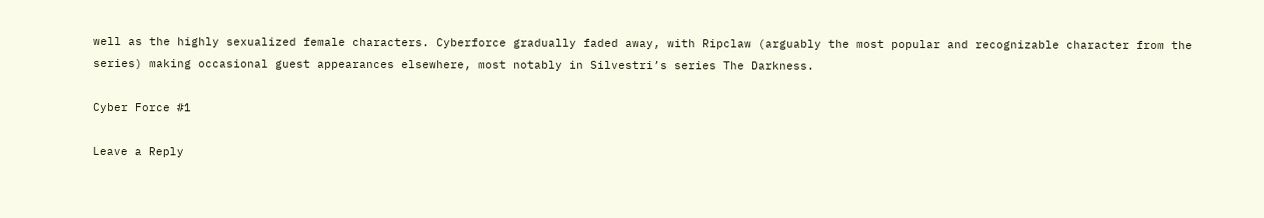well as the highly sexualized female characters. Cyberforce gradually faded away, with Ripclaw (arguably the most popular and recognizable character from the series) making occasional guest appearances elsewhere, most notably in Silvestri’s series The Darkness.

Cyber Force #1

Leave a Reply